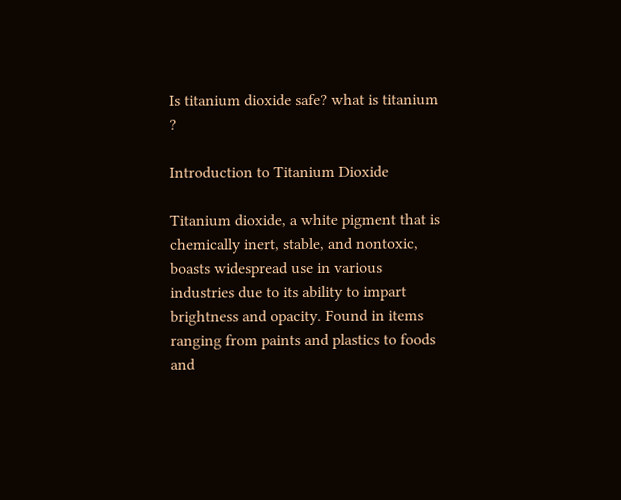Is titanium dioxide safe? what is titanium ?

Introduction to Titanium Dioxide

Titanium dioxide, a white pigment that is chemically inert, stable, and nontoxic, boasts widespread use in various industries due to its ability to impart brightness and opacity. Found in items ranging from paints and plastics to foods and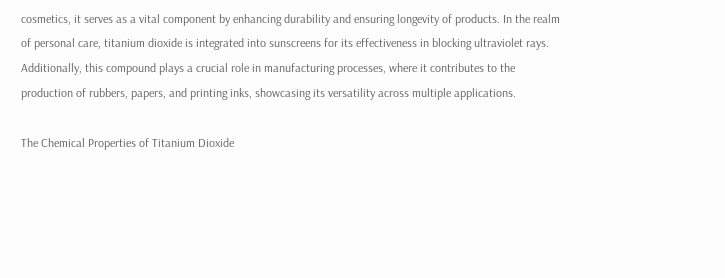cosmetics, it serves as a vital component by enhancing durability and ensuring longevity of products. In the realm of personal care, titanium dioxide is integrated into sunscreens for its effectiveness in blocking ultraviolet rays. Additionally, this compound plays a crucial role in manufacturing processes, where it contributes to the production of rubbers, papers, and printing inks, showcasing its versatility across multiple applications.

The Chemical Properties of Titanium Dioxide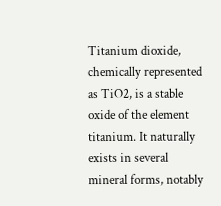Titanium dioxide, chemically represented as TiO2, is a stable oxide of the element titanium. It naturally exists in several mineral forms, notably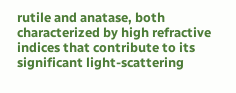rutile and anatase, both characterized by high refractive indices that contribute to its significant light-scattering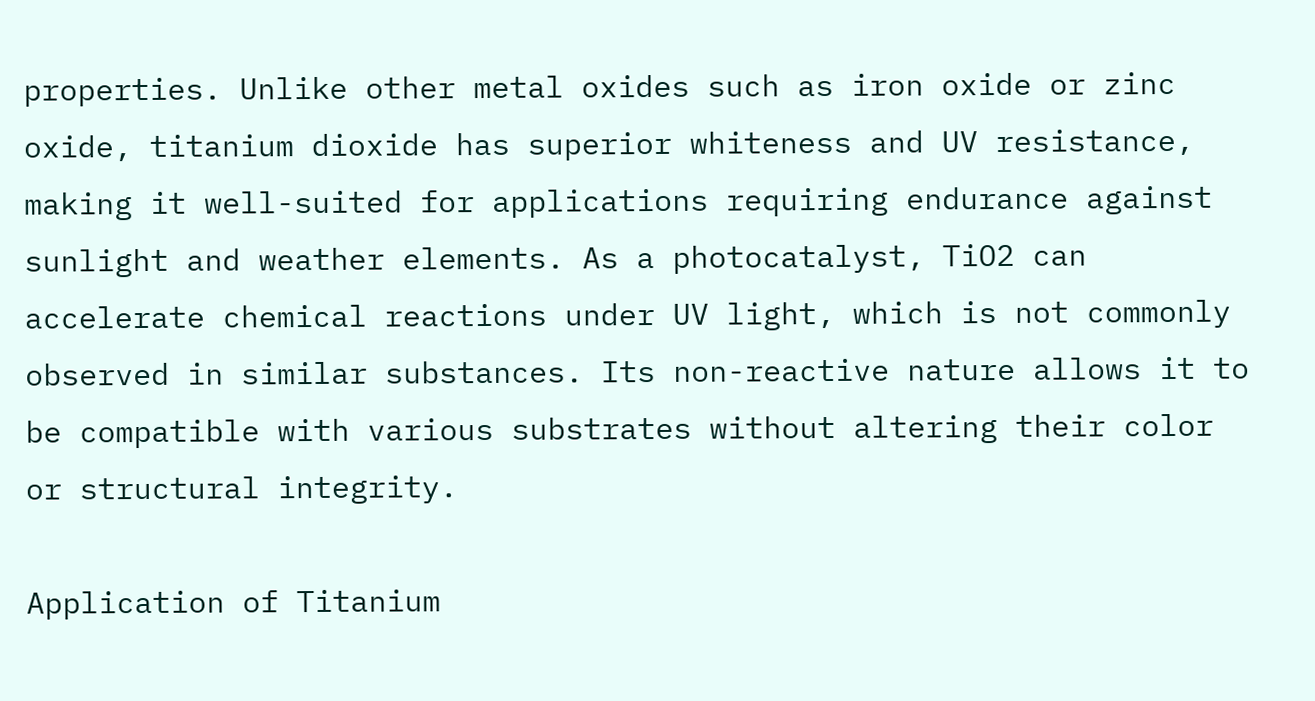properties. Unlike other metal oxides such as iron oxide or zinc oxide, titanium dioxide has superior whiteness and UV resistance, making it well-suited for applications requiring endurance against sunlight and weather elements. As a photocatalyst, TiO2 can accelerate chemical reactions under UV light, which is not commonly observed in similar substances. Its non-reactive nature allows it to be compatible with various substrates without altering their color or structural integrity.

Application of Titanium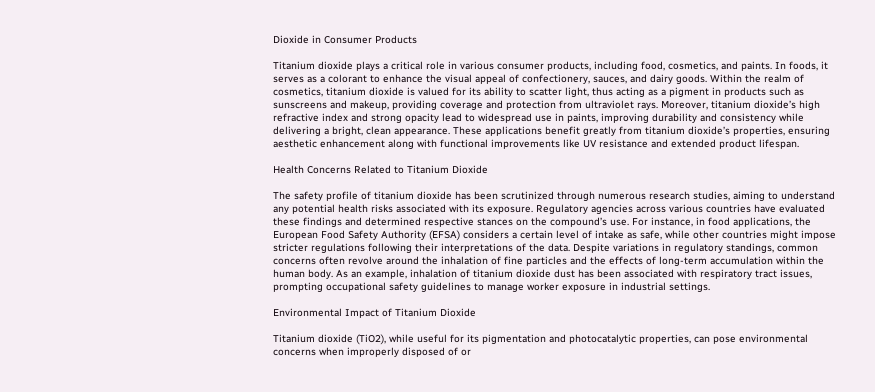Dioxide in Consumer Products

Titanium dioxide plays a critical role in various consumer products, including food, cosmetics, and paints. In foods, it serves as a colorant to enhance the visual appeal of confectionery, sauces, and dairy goods. Within the realm of cosmetics, titanium dioxide is valued for its ability to scatter light, thus acting as a pigment in products such as sunscreens and makeup, providing coverage and protection from ultraviolet rays. Moreover, titanium dioxide’s high refractive index and strong opacity lead to widespread use in paints, improving durability and consistency while delivering a bright, clean appearance. These applications benefit greatly from titanium dioxide’s properties, ensuring aesthetic enhancement along with functional improvements like UV resistance and extended product lifespan.

Health Concerns Related to Titanium Dioxide

The safety profile of titanium dioxide has been scrutinized through numerous research studies, aiming to understand any potential health risks associated with its exposure. Regulatory agencies across various countries have evaluated these findings and determined respective stances on the compound’s use. For instance, in food applications, the European Food Safety Authority (EFSA) considers a certain level of intake as safe, while other countries might impose stricter regulations following their interpretations of the data. Despite variations in regulatory standings, common concerns often revolve around the inhalation of fine particles and the effects of long-term accumulation within the human body. As an example, inhalation of titanium dioxide dust has been associated with respiratory tract issues, prompting occupational safety guidelines to manage worker exposure in industrial settings.

Environmental Impact of Titanium Dioxide

Titanium dioxide (TiO2), while useful for its pigmentation and photocatalytic properties, can pose environmental concerns when improperly disposed of or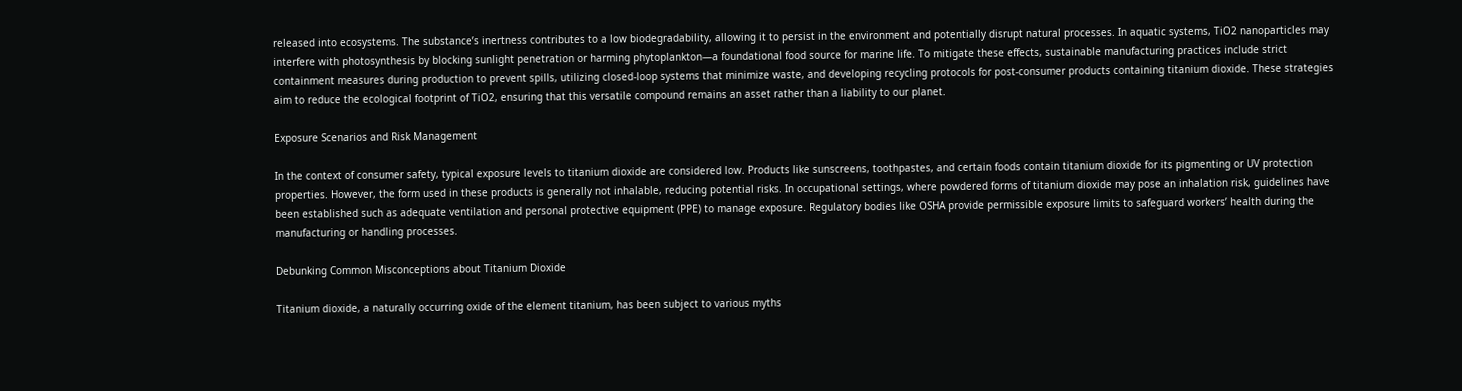released into ecosystems. The substance’s inertness contributes to a low biodegradability, allowing it to persist in the environment and potentially disrupt natural processes. In aquatic systems, TiO2 nanoparticles may interfere with photosynthesis by blocking sunlight penetration or harming phytoplankton—a foundational food source for marine life. To mitigate these effects, sustainable manufacturing practices include strict containment measures during production to prevent spills, utilizing closed-loop systems that minimize waste, and developing recycling protocols for post-consumer products containing titanium dioxide. These strategies aim to reduce the ecological footprint of TiO2, ensuring that this versatile compound remains an asset rather than a liability to our planet.

Exposure Scenarios and Risk Management

In the context of consumer safety, typical exposure levels to titanium dioxide are considered low. Products like sunscreens, toothpastes, and certain foods contain titanium dioxide for its pigmenting or UV protection properties. However, the form used in these products is generally not inhalable, reducing potential risks. In occupational settings, where powdered forms of titanium dioxide may pose an inhalation risk, guidelines have been established such as adequate ventilation and personal protective equipment (PPE) to manage exposure. Regulatory bodies like OSHA provide permissible exposure limits to safeguard workers’ health during the manufacturing or handling processes.

Debunking Common Misconceptions about Titanium Dioxide

Titanium dioxide, a naturally occurring oxide of the element titanium, has been subject to various myths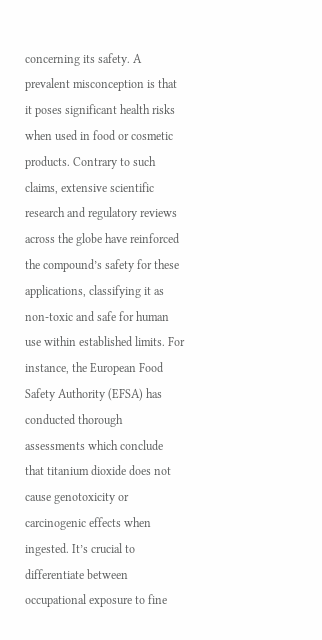concerning its safety. A prevalent misconception is that it poses significant health risks when used in food or cosmetic products. Contrary to such claims, extensive scientific research and regulatory reviews across the globe have reinforced the compound’s safety for these applications, classifying it as non-toxic and safe for human use within established limits. For instance, the European Food Safety Authority (EFSA) has conducted thorough assessments which conclude that titanium dioxide does not cause genotoxicity or carcinogenic effects when ingested. It’s crucial to differentiate between occupational exposure to fine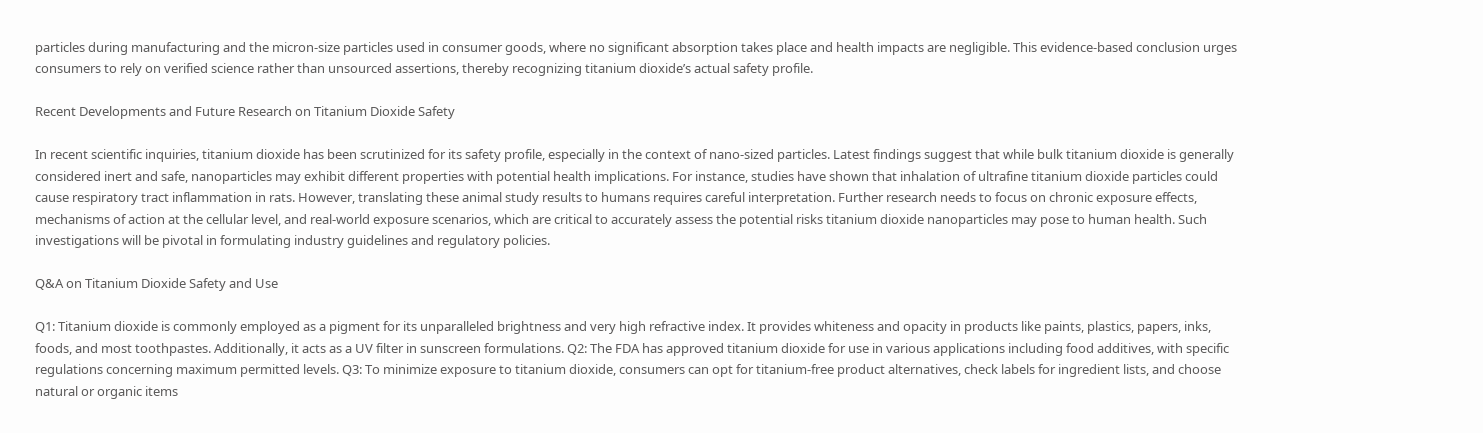particles during manufacturing and the micron-size particles used in consumer goods, where no significant absorption takes place and health impacts are negligible. This evidence-based conclusion urges consumers to rely on verified science rather than unsourced assertions, thereby recognizing titanium dioxide’s actual safety profile.

Recent Developments and Future Research on Titanium Dioxide Safety

In recent scientific inquiries, titanium dioxide has been scrutinized for its safety profile, especially in the context of nano-sized particles. Latest findings suggest that while bulk titanium dioxide is generally considered inert and safe, nanoparticles may exhibit different properties with potential health implications. For instance, studies have shown that inhalation of ultrafine titanium dioxide particles could cause respiratory tract inflammation in rats. However, translating these animal study results to humans requires careful interpretation. Further research needs to focus on chronic exposure effects, mechanisms of action at the cellular level, and real-world exposure scenarios, which are critical to accurately assess the potential risks titanium dioxide nanoparticles may pose to human health. Such investigations will be pivotal in formulating industry guidelines and regulatory policies.

Q&A on Titanium Dioxide Safety and Use

Q1: Titanium dioxide is commonly employed as a pigment for its unparalleled brightness and very high refractive index. It provides whiteness and opacity in products like paints, plastics, papers, inks, foods, and most toothpastes. Additionally, it acts as a UV filter in sunscreen formulations. Q2: The FDA has approved titanium dioxide for use in various applications including food additives, with specific regulations concerning maximum permitted levels. Q3: To minimize exposure to titanium dioxide, consumers can opt for titanium-free product alternatives, check labels for ingredient lists, and choose natural or organic items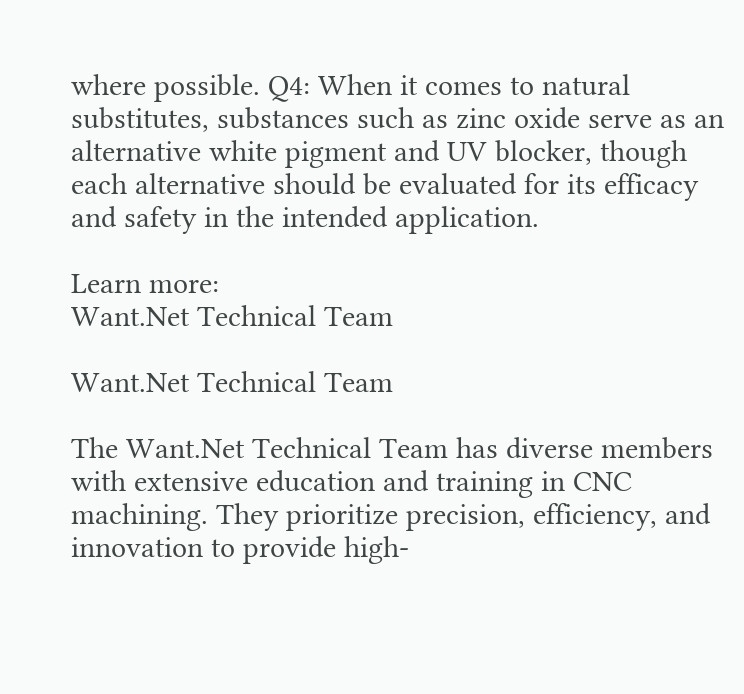where possible. Q4: When it comes to natural substitutes, substances such as zinc oxide serve as an alternative white pigment and UV blocker, though each alternative should be evaluated for its efficacy and safety in the intended application.

Learn more:
Want.Net Technical Team

Want.Net Technical Team

The Want.Net Technical Team has diverse members with extensive education and training in CNC machining. They prioritize precision, efficiency, and innovation to provide high-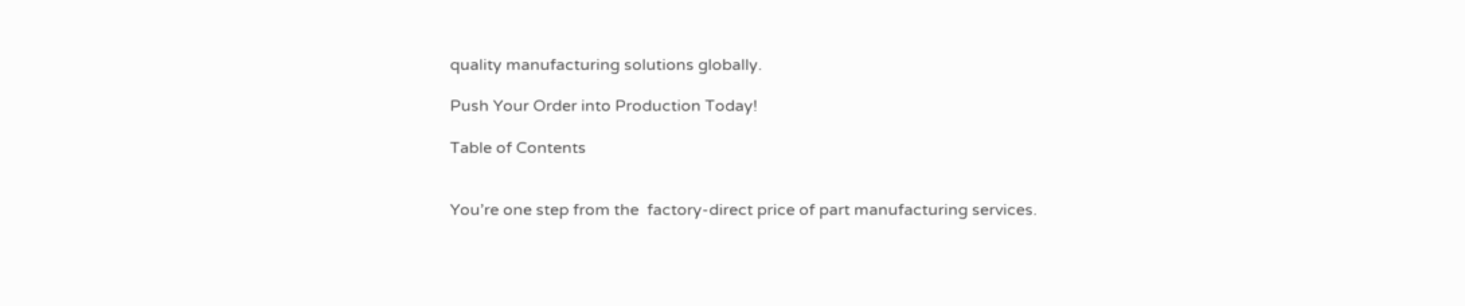quality manufacturing solutions globally.

Push Your Order into Production Today!

Table of Contents


You’re one step from the  factory-direct price of part manufacturing services.